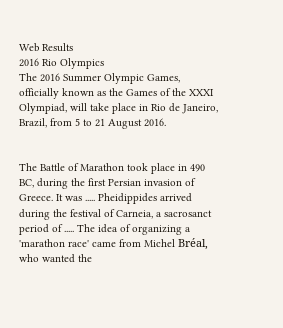Web Results
2016 Rio Olympics
The 2016 Summer Olympic Games, officially known as the Games of the XXXI Olympiad, will take place in Rio de Janeiro, Brazil, from 5 to 21 August 2016.


The Battle of Marathon took place in 490 BC, during the first Persian invasion of Greece. It was ..... Pheidippides arrived during the festival of Carneia, a sacrosanct period of ..... The idea of organizing a 'marathon race' came from Michel Bréal, who wanted the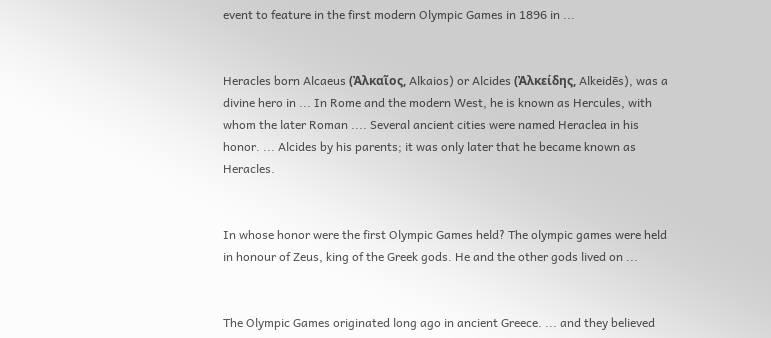event to feature in the first modern Olympic Games in 1896 in ...


Heracles born Alcaeus (Ἀλκαῖος, Alkaios) or Alcides (Ἀλκείδης, Alkeidēs), was a divine hero in ... In Rome and the modern West, he is known as Hercules, with whom the later Roman .... Several ancient cities were named Heraclea in his honor. ... Alcides by his parents; it was only later that he became known as Heracles.


In whose honor were the first Olympic Games held? The olympic games were held in honour of Zeus, king of the Greek gods. He and the other gods lived on ...


The Olympic Games originated long ago in ancient Greece. ... and they believed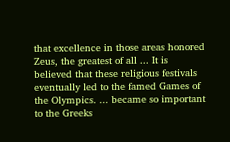that excellence in those areas honored Zeus, the greatest of all ... It is believed that these religious festivals eventually led to the famed Games of the Olympics. ... became so important to the Greeks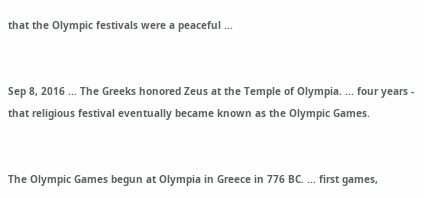that the Olympic festivals were a peaceful ...


Sep 8, 2016 ... The Greeks honored Zeus at the Temple of Olympia. ... four years - that religious festival eventually became known as the Olympic Games.


The Olympic Games begun at Olympia in Greece in 776 BC. ... first games,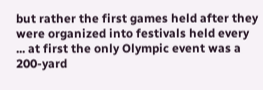but rather the first games held after they were organized into festivals held every ... at first the only Olympic event was a 200-yard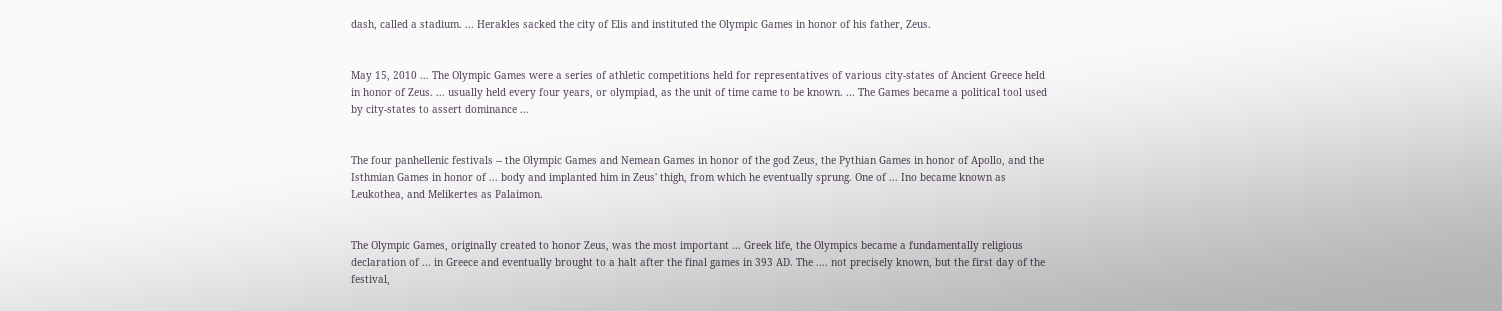dash, called a stadium. ... Herakles sacked the city of Elis and instituted the Olympic Games in honor of his father, Zeus.


May 15, 2010 ... The Olympic Games were a series of athletic competitions held for representatives of various city-states of Ancient Greece held in honor of Zeus. ... usually held every four years, or olympiad, as the unit of time came to be known. ... The Games became a political tool used by city-states to assert dominance ...


The four panhellenic festivals -- the Olympic Games and Nemean Games in honor of the god Zeus, the Pythian Games in honor of Apollo, and the Isthmian Games in honor of ... body and implanted him in Zeus' thigh, from which he eventually sprung. One of ... Ino became known as Leukothea, and Melikertes as Palaimon.


The Olympic Games, originally created to honor Zeus, was the most important ... Greek life, the Olympics became a fundamentally religious declaration of ... in Greece and eventually brought to a halt after the final games in 393 AD. The .... not precisely known, but the first day of the festival,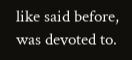like said before, was devoted to.